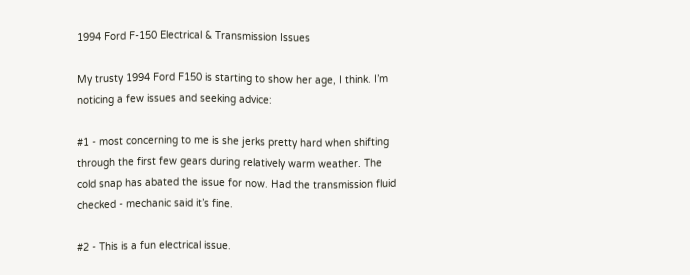1994 Ford F-150 Electrical & Transmission Issues

My trusty 1994 Ford F150 is starting to show her age, I think. I’m noticing a few issues and seeking advice:

#1 - most concerning to me is she jerks pretty hard when shifting through the first few gears during relatively warm weather. The cold snap has abated the issue for now. Had the transmission fluid checked - mechanic said it’s fine.

#2 - This is a fun electrical issue.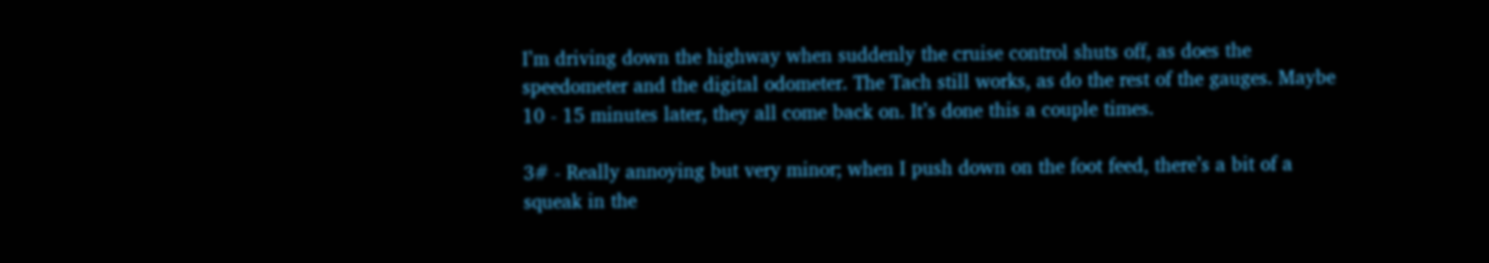I’m driving down the highway when suddenly the cruise control shuts off, as does the speedometer and the digital odometer. The Tach still works, as do the rest of the gauges. Maybe 10 - 15 minutes later, they all come back on. It’s done this a couple times.

3# - Really annoying but very minor; when I push down on the foot feed, there’s a bit of a squeak in the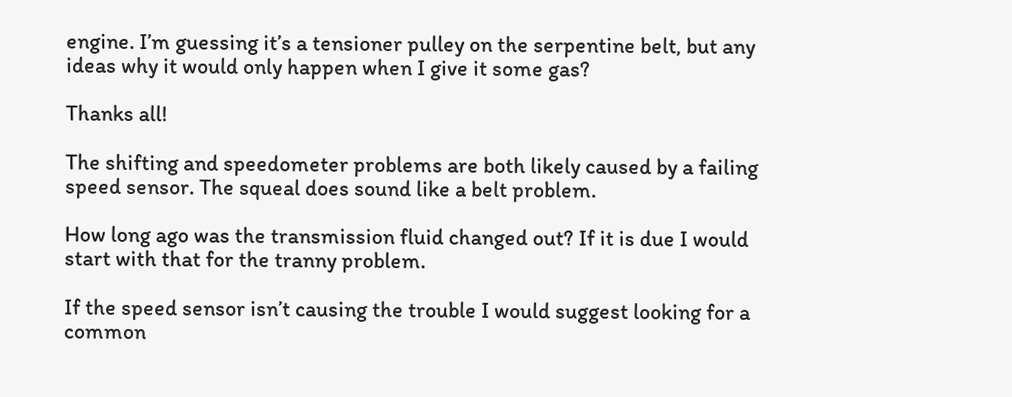engine. I’m guessing it’s a tensioner pulley on the serpentine belt, but any ideas why it would only happen when I give it some gas?

Thanks all!

The shifting and speedometer problems are both likely caused by a failing speed sensor. The squeal does sound like a belt problem.

How long ago was the transmission fluid changed out? If it is due I would start with that for the tranny problem.

If the speed sensor isn’t causing the trouble I would suggest looking for a common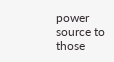power source to those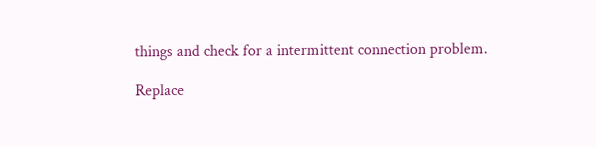things and check for a intermittent connection problem.

Replace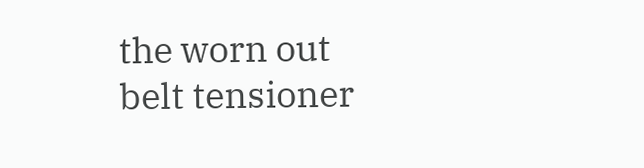the worn out belt tensioner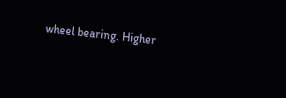wheel bearing. Higher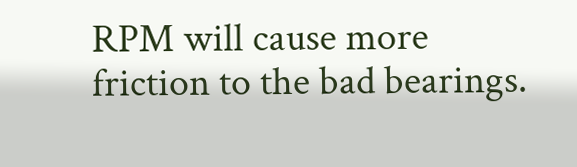RPM will cause more friction to the bad bearings.